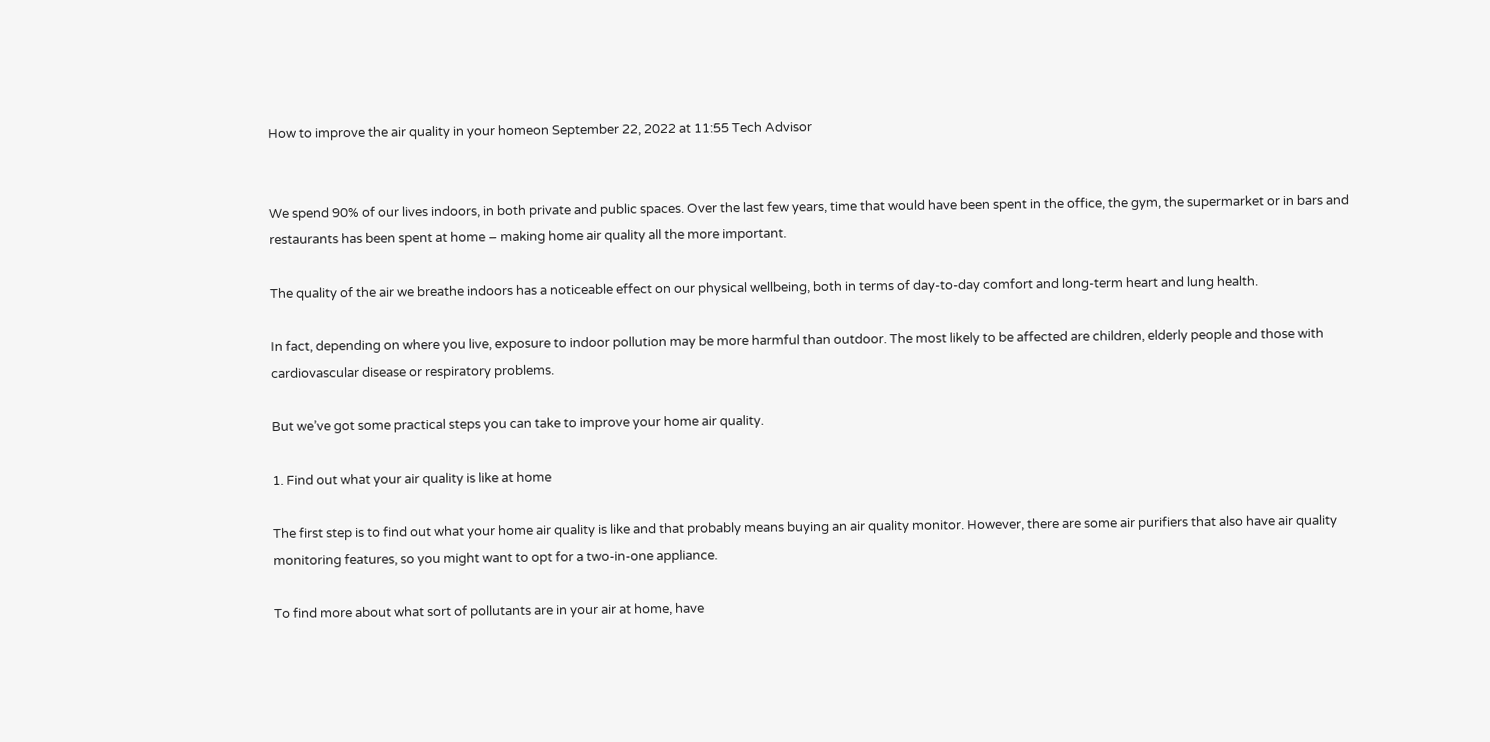How to improve the air quality in your homeon September 22, 2022 at 11:55 Tech Advisor


We spend 90% of our lives indoors, in both private and public spaces. Over the last few years, time that would have been spent in the office, the gym, the supermarket or in bars and restaurants has been spent at home – making home air quality all the more important.

The quality of the air we breathe indoors has a noticeable effect on our physical wellbeing, both in terms of day-to-day comfort and long-term heart and lung health.

In fact, depending on where you live, exposure to indoor pollution may be more harmful than outdoor. The most likely to be affected are children, elderly people and those with cardiovascular disease or respiratory problems.

But we’ve got some practical steps you can take to improve your home air quality.

1. Find out what your air quality is like at home

The first step is to find out what your home air quality is like and that probably means buying an air quality monitor. However, there are some air purifiers that also have air quality monitoring features, so you might want to opt for a two-in-one appliance.

To find more about what sort of pollutants are in your air at home, have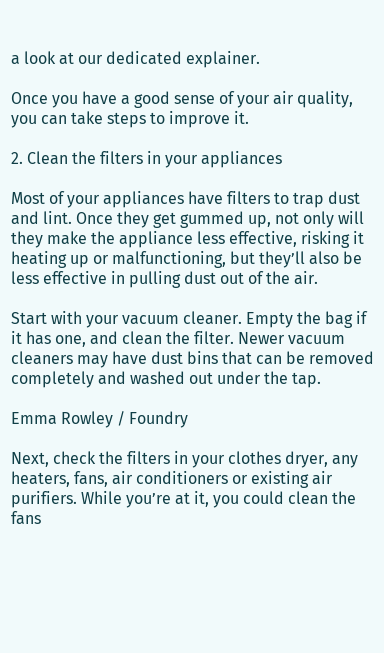a look at our dedicated explainer.

Once you have a good sense of your air quality, you can take steps to improve it.

2. Clean the filters in your appliances

Most of your appliances have filters to trap dust and lint. Once they get gummed up, not only will they make the appliance less effective, risking it heating up or malfunctioning, but they’ll also be less effective in pulling dust out of the air.

Start with your vacuum cleaner. Empty the bag if it has one, and clean the filter. Newer vacuum cleaners may have dust bins that can be removed completely and washed out under the tap.

Emma Rowley / Foundry

Next, check the filters in your clothes dryer, any heaters, fans, air conditioners or existing air purifiers. While you’re at it, you could clean the fans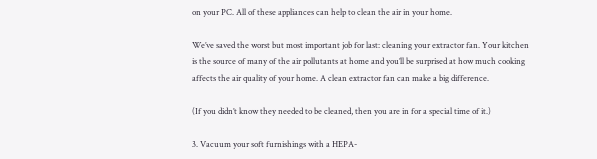on your PC. All of these appliances can help to clean the air in your home.

We’ve saved the worst but most important job for last: cleaning your extractor fan. Your kitchen is the source of many of the air pollutants at home and you’ll be surprised at how much cooking affects the air quality of your home. A clean extractor fan can make a big difference.

(If you didn’t know they needed to be cleaned, then you are in for a special time of it.)

3. Vacuum your soft furnishings with a HEPA-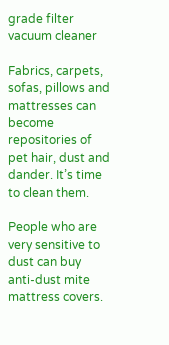grade filter vacuum cleaner

Fabrics, carpets, sofas, pillows and mattresses can become repositories of pet hair, dust and dander. It’s time to clean them.

People who are very sensitive to dust can buy anti-dust mite mattress covers.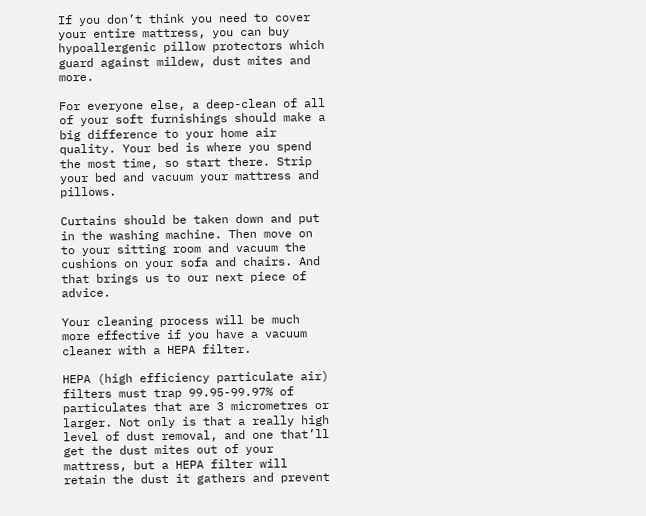If you don’t think you need to cover your entire mattress, you can buy hypoallergenic pillow protectors which guard against mildew, dust mites and more.

For everyone else, a deep-clean of all of your soft furnishings should make a big difference to your home air quality. Your bed is where you spend the most time, so start there. Strip your bed and vacuum your mattress and pillows.

Curtains should be taken down and put in the washing machine. Then move on to your sitting room and vacuum the cushions on your sofa and chairs. And that brings us to our next piece of advice.

Your cleaning process will be much more effective if you have a vacuum cleaner with a HEPA filter.

HEPA (high efficiency particulate air) filters must trap 99.95-99.97% of particulates that are 3 micrometres or larger. Not only is that a really high level of dust removal, and one that’ll get the dust mites out of your mattress, but a HEPA filter will retain the dust it gathers and prevent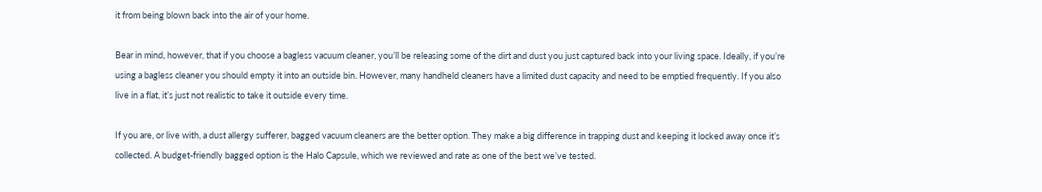it from being blown back into the air of your home.

Bear in mind, however, that if you choose a bagless vacuum cleaner, you’ll be releasing some of the dirt and dust you just captured back into your living space. Ideally, if you’re using a bagless cleaner you should empty it into an outside bin. However, many handheld cleaners have a limited dust capacity and need to be emptied frequently. If you also live in a flat, it’s just not realistic to take it outside every time.

If you are, or live with, a dust allergy sufferer, bagged vacuum cleaners are the better option. They make a big difference in trapping dust and keeping it locked away once it’s collected. A budget-friendly bagged option is the Halo Capsule, which we reviewed and rate as one of the best we’ve tested.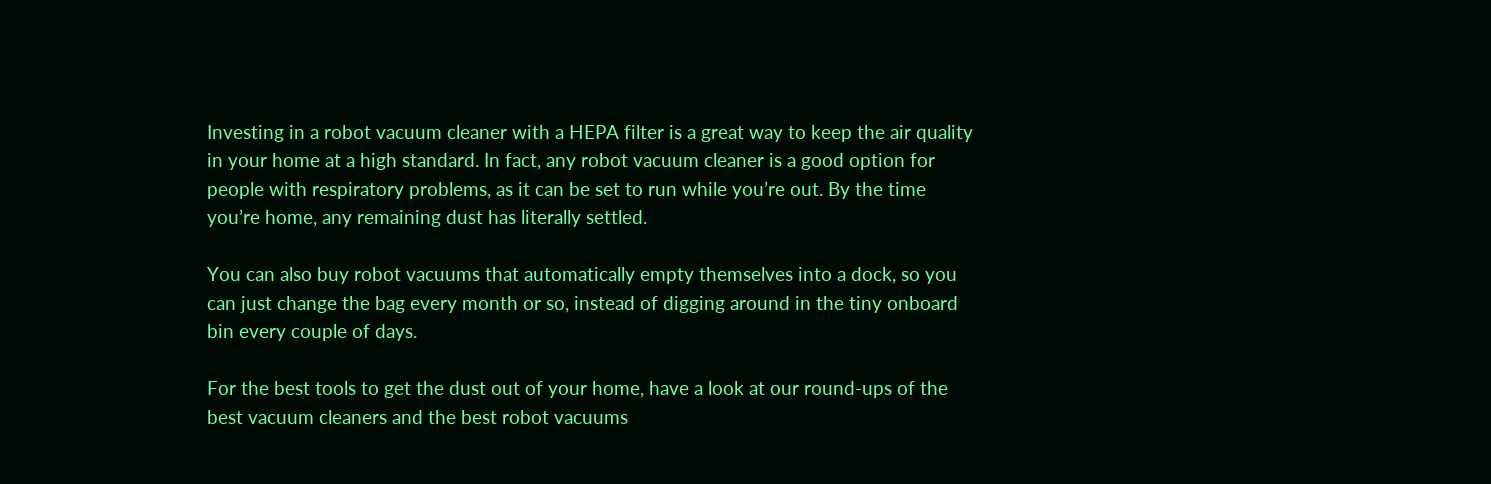Investing in a robot vacuum cleaner with a HEPA filter is a great way to keep the air quality in your home at a high standard. In fact, any robot vacuum cleaner is a good option for people with respiratory problems, as it can be set to run while you’re out. By the time you’re home, any remaining dust has literally settled.

You can also buy robot vacuums that automatically empty themselves into a dock, so you can just change the bag every month or so, instead of digging around in the tiny onboard bin every couple of days.

For the best tools to get the dust out of your home, have a look at our round-ups of the best vacuum cleaners and the best robot vacuums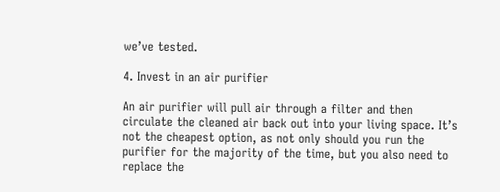we’ve tested.

4. Invest in an air purifier

An air purifier will pull air through a filter and then circulate the cleaned air back out into your living space. It’s not the cheapest option, as not only should you run the purifier for the majority of the time, but you also need to replace the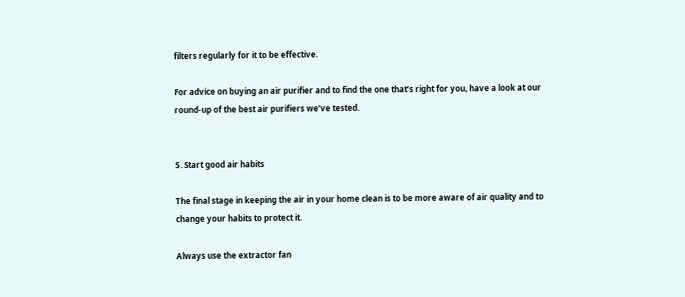filters regularly for it to be effective.

For advice on buying an air purifier and to find the one that’s right for you, have a look at our round-up of the best air purifiers we’ve tested.


5. Start good air habits

The final stage in keeping the air in your home clean is to be more aware of air quality and to change your habits to protect it.

Always use the extractor fan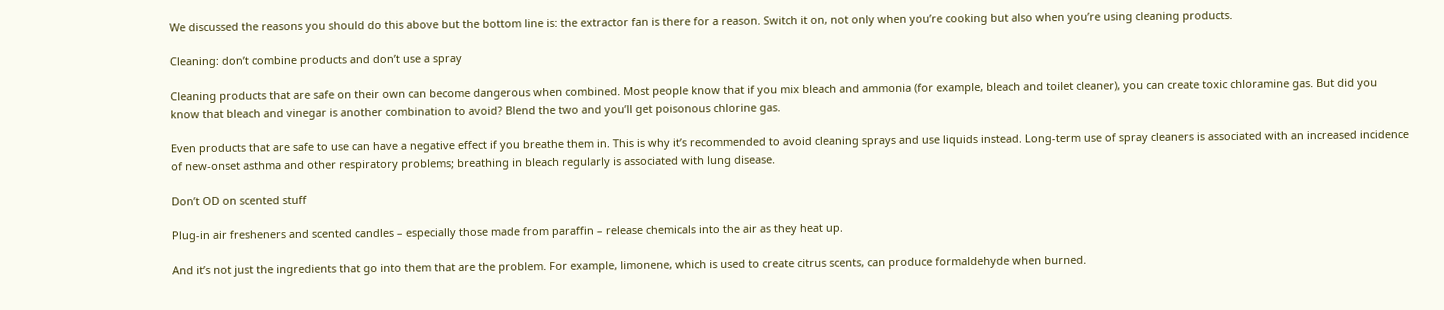We discussed the reasons you should do this above but the bottom line is: the extractor fan is there for a reason. Switch it on, not only when you’re cooking but also when you’re using cleaning products.

Cleaning: don’t combine products and don’t use a spray

Cleaning products that are safe on their own can become dangerous when combined. Most people know that if you mix bleach and ammonia (for example, bleach and toilet cleaner), you can create toxic chloramine gas. But did you know that bleach and vinegar is another combination to avoid? Blend the two and you’ll get poisonous chlorine gas.

Even products that are safe to use can have a negative effect if you breathe them in. This is why it’s recommended to avoid cleaning sprays and use liquids instead. Long-term use of spray cleaners is associated with an increased incidence of new-onset asthma and other respiratory problems; breathing in bleach regularly is associated with lung disease.

Don’t OD on scented stuff

Plug-in air fresheners and scented candles – especially those made from paraffin – release chemicals into the air as they heat up.

And it’s not just the ingredients that go into them that are the problem. For example, limonene, which is used to create citrus scents, can produce formaldehyde when burned.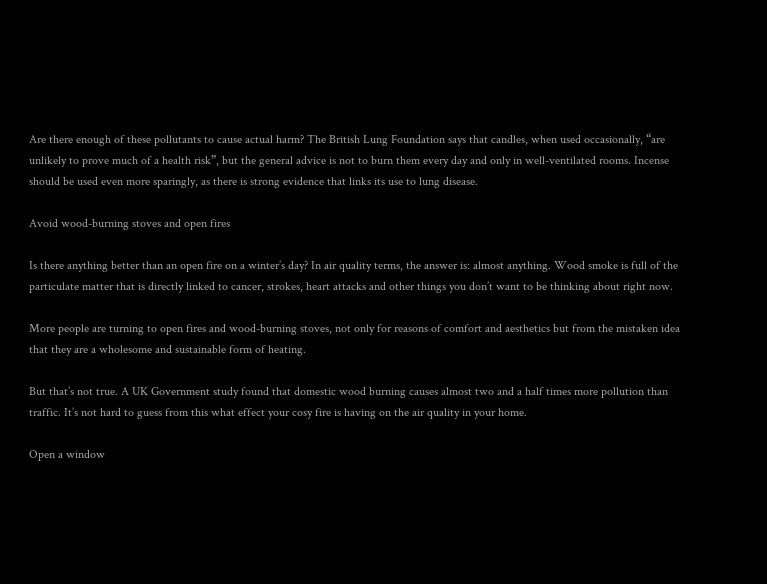Are there enough of these pollutants to cause actual harm? The British Lung Foundation says that candles, when used occasionally, “are unlikely to prove much of a health risk”, but the general advice is not to burn them every day and only in well-ventilated rooms. Incense should be used even more sparingly, as there is strong evidence that links its use to lung disease.

Avoid wood-burning stoves and open fires

Is there anything better than an open fire on a winter’s day? In air quality terms, the answer is: almost anything. Wood smoke is full of the particulate matter that is directly linked to cancer, strokes, heart attacks and other things you don’t want to be thinking about right now.

More people are turning to open fires and wood-burning stoves, not only for reasons of comfort and aesthetics but from the mistaken idea that they are a wholesome and sustainable form of heating.

But that’s not true. A UK Government study found that domestic wood burning causes almost two and a half times more pollution than traffic. It’s not hard to guess from this what effect your cosy fire is having on the air quality in your home.

Open a window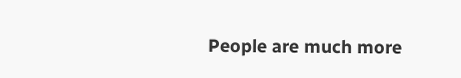People are much more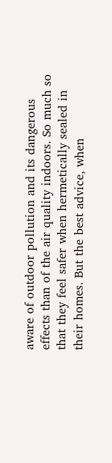aware of outdoor pollution and its dangerous effects than of the air quality indoors. So much so that they feel safer when hermetically sealed in their homes. But the best advice, when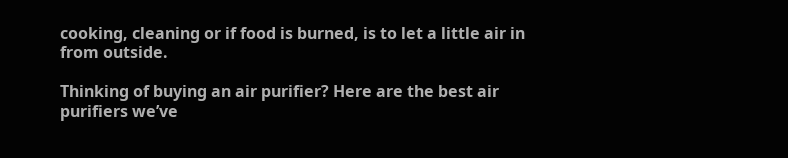cooking, cleaning or if food is burned, is to let a little air in from outside.

Thinking of buying an air purifier? Here are the best air purifiers we’ve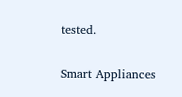tested.

Smart Appliances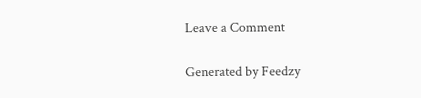Leave a Comment

Generated by Feedzy